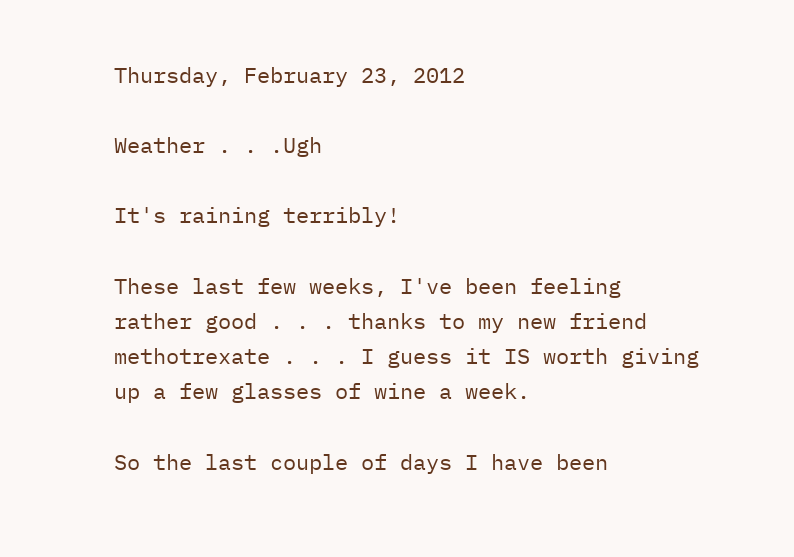Thursday, February 23, 2012

Weather . . .Ugh

It's raining terribly!

These last few weeks, I've been feeling rather good . . . thanks to my new friend methotrexate . . . I guess it IS worth giving up a few glasses of wine a week.

So the last couple of days I have been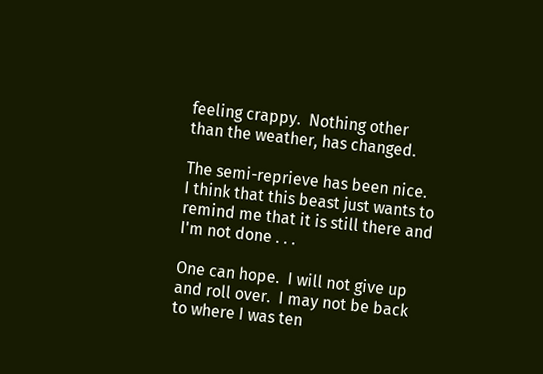feeling crappy.  Nothing other than the weather, has changed.

The semi-reprieve has been nice.  I think that this beast just wants to remind me that it is still there and I'm not done . . .

One can hope.  I will not give up and roll over.  I may not be back to where I was ten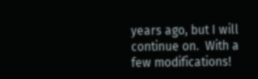years ago, but I will continue on.  With a few modifications!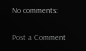No comments:

Post a Comment